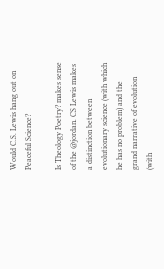Would C.S. Lewis hang out on Peaceful Science?

Is Theology Poetry? makes sense of the @jordan. CS Lewis makes a distinction between evolutionary science (with which he has no problem) and the grand narrative of evolution (with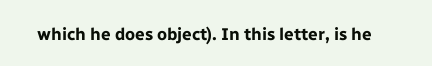which he does object). In this letter, is he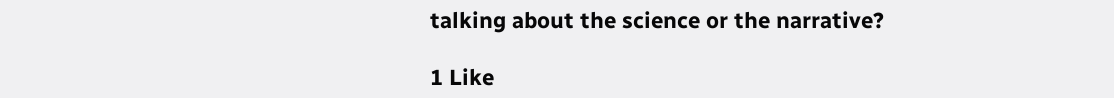talking about the science or the narrative?

1 Like